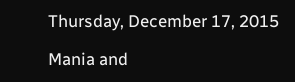Thursday, December 17, 2015

Mania and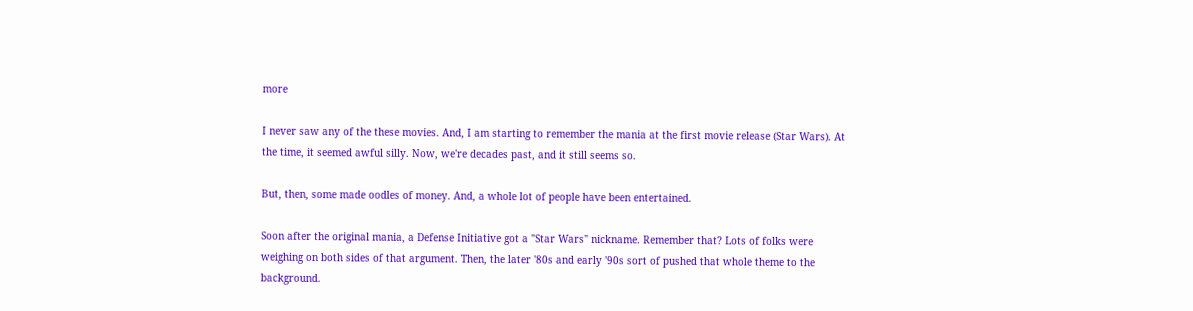more

I never saw any of the these movies. And, I am starting to remember the mania at the first movie release (Star Wars). At the time, it seemed awful silly. Now, we're decades past, and it still seems so.

But, then, some made oodles of money. And, a whole lot of people have been entertained.

Soon after the original mania, a Defense Initiative got a "Star Wars" nickname. Remember that? Lots of folks were weighing on both sides of that argument. Then, the later '80s and early '90s sort of pushed that whole theme to the background.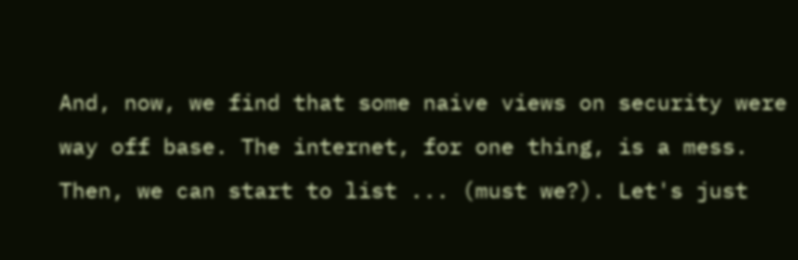And, now, we find that some naive views on security were way off base. The internet, for one thing, is a mess. Then, we can start to list ... (must we?). Let's just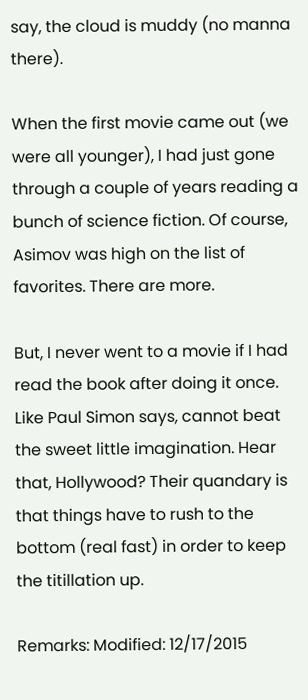say, the cloud is muddy (no manna there).

When the first movie came out (we were all younger), I had just gone through a couple of years reading a bunch of science fiction. Of course, Asimov was high on the list of favorites. There are more.

But, I never went to a movie if I had read the book after doing it once. Like Paul Simon says, cannot beat the sweet little imagination. Hear that, Hollywood? Their quandary is that things have to rush to the bottom (real fast) in order to keep the titillation up.

Remarks: Modified: 12/17/2015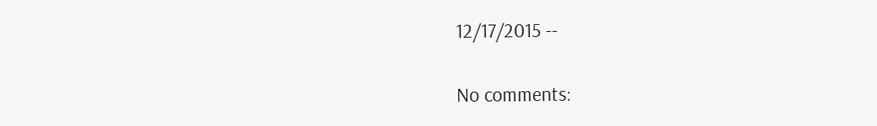12/17/2015 --

No comments: